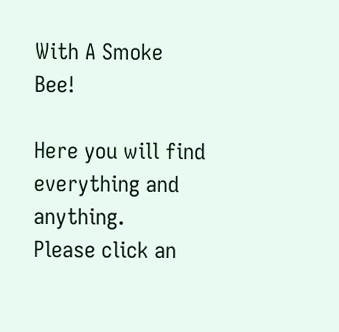With A Smoke Bee!

Here you will find everything and anything.
Please click an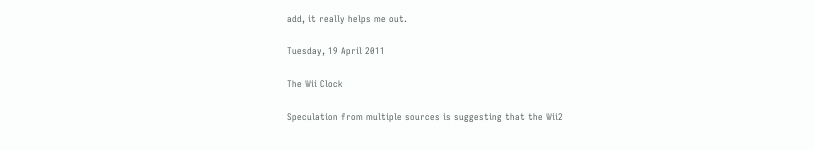add, it really helps me out.

Tuesday, 19 April 2011

The Wii Clock

Speculation from multiple sources is suggesting that the Wii2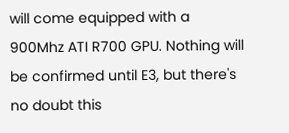will come equipped with a 900Mhz ATI R700 GPU. Nothing will be confirmed until E3, but there's no doubt this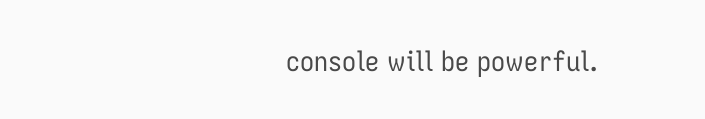console will be powerful.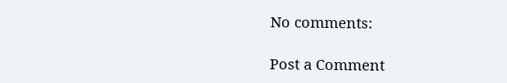No comments:

Post a Comment